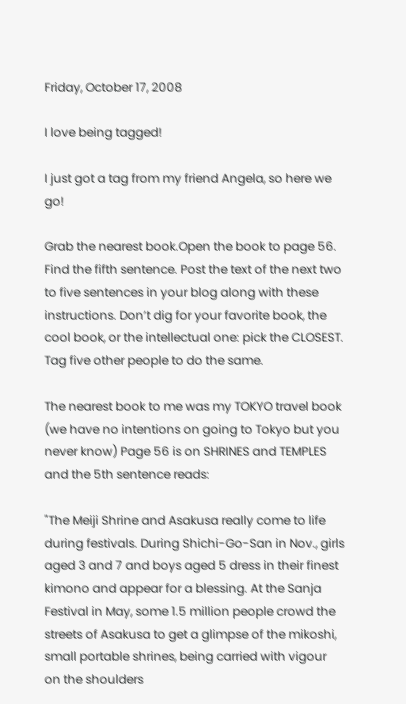Friday, October 17, 2008

I love being tagged!

I just got a tag from my friend Angela, so here we go!

Grab the nearest book.Open the book to page 56. Find the fifth sentence. Post the text of the next two to five sentences in your blog along with these instructions. Don’t dig for your favorite book, the cool book, or the intellectual one: pick the CLOSEST. Tag five other people to do the same.

The nearest book to me was my TOKYO travel book (we have no intentions on going to Tokyo but you never know) Page 56 is on SHRINES and TEMPLES and the 5th sentence reads:

"The Meiji Shrine and Asakusa really come to life during festivals. During Shichi-Go-San in Nov., girls aged 3 and 7 and boys aged 5 dress in their finest kimono and appear for a blessing. At the Sanja Festival in May, some 1.5 million people crowd the streets of Asakusa to get a glimpse of the mikoshi, small portable shrines, being carried with vigour on the shoulders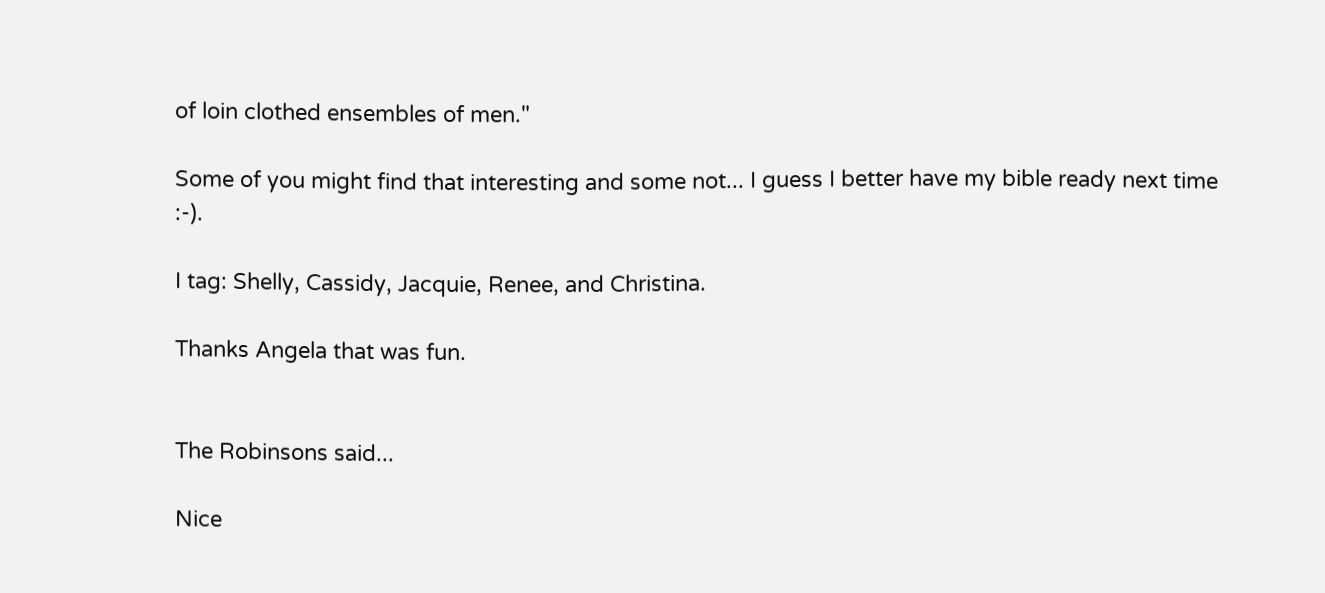of loin clothed ensembles of men."

Some of you might find that interesting and some not... I guess I better have my bible ready next time :-).

I tag: Shelly, Cassidy, Jacquie, Renee, and Christina.

Thanks Angela that was fun.


The Robinsons said...

Nice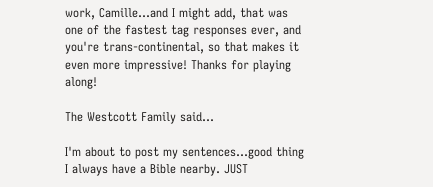work, Camille...and I might add, that was one of the fastest tag responses ever, and you're trans-continental, so that makes it even more impressive! Thanks for playing along!

The Westcott Family said...

I'm about to post my sentences...good thing I always have a Bible nearby. JUST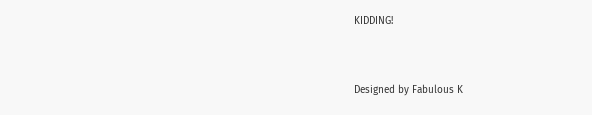KIDDING!


Designed by Fabulous K